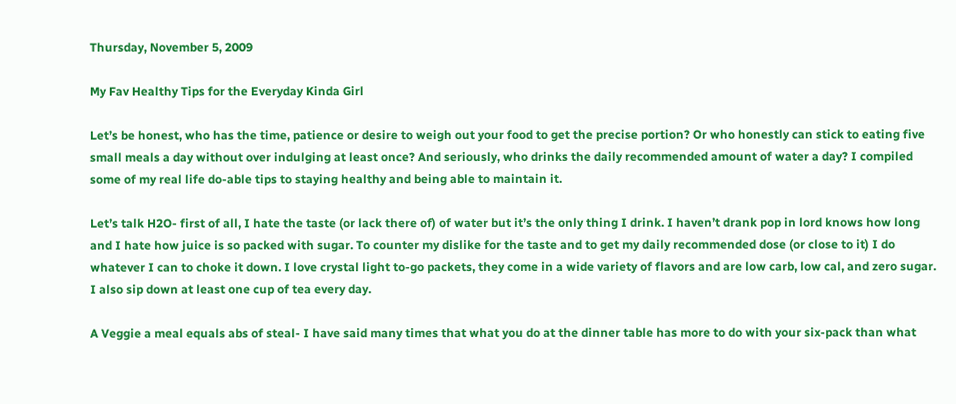Thursday, November 5, 2009

My Fav Healthy Tips for the Everyday Kinda Girl

Let’s be honest, who has the time, patience or desire to weigh out your food to get the precise portion? Or who honestly can stick to eating five small meals a day without over indulging at least once? And seriously, who drinks the daily recommended amount of water a day? I compiled some of my real life do-able tips to staying healthy and being able to maintain it.

Let’s talk H2O- first of all, I hate the taste (or lack there of) of water but it’s the only thing I drink. I haven’t drank pop in lord knows how long and I hate how juice is so packed with sugar. To counter my dislike for the taste and to get my daily recommended dose (or close to it) I do whatever I can to choke it down. I love crystal light to-go packets, they come in a wide variety of flavors and are low carb, low cal, and zero sugar. I also sip down at least one cup of tea every day.

A Veggie a meal equals abs of steal- I have said many times that what you do at the dinner table has more to do with your six-pack than what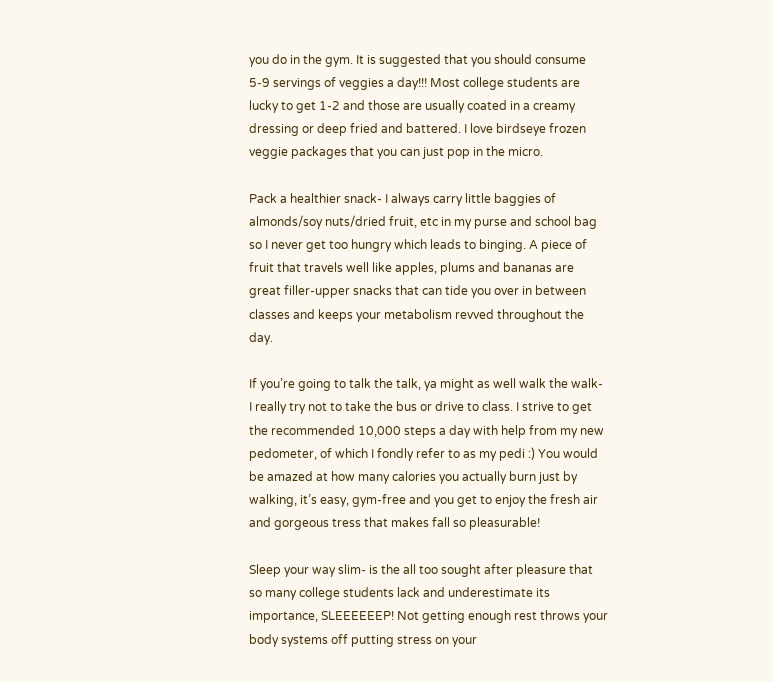you do in the gym. It is suggested that you should consume 5-9 servings of veggies a day!!! Most college students are lucky to get 1-2 and those are usually coated in a creamy dressing or deep fried and battered. I love birdseye frozen veggie packages that you can just pop in the micro.

Pack a healthier snack- I always carry little baggies of almonds/soy nuts/dried fruit, etc in my purse and school bag so I never get too hungry which leads to binging. A piece of fruit that travels well like apples, plums and bananas are great filler-upper snacks that can tide you over in between classes and keeps your metabolism revved throughout the day.

If you’re going to talk the talk, ya might as well walk the walk- I really try not to take the bus or drive to class. I strive to get the recommended 10,000 steps a day with help from my new pedometer, of which I fondly refer to as my pedi :) You would be amazed at how many calories you actually burn just by walking, it’s easy, gym-free and you get to enjoy the fresh air and gorgeous tress that makes fall so pleasurable!

Sleep your way slim- is the all too sought after pleasure that so many college students lack and underestimate its importance, SLEEEEEEP! Not getting enough rest throws your body systems off putting stress on your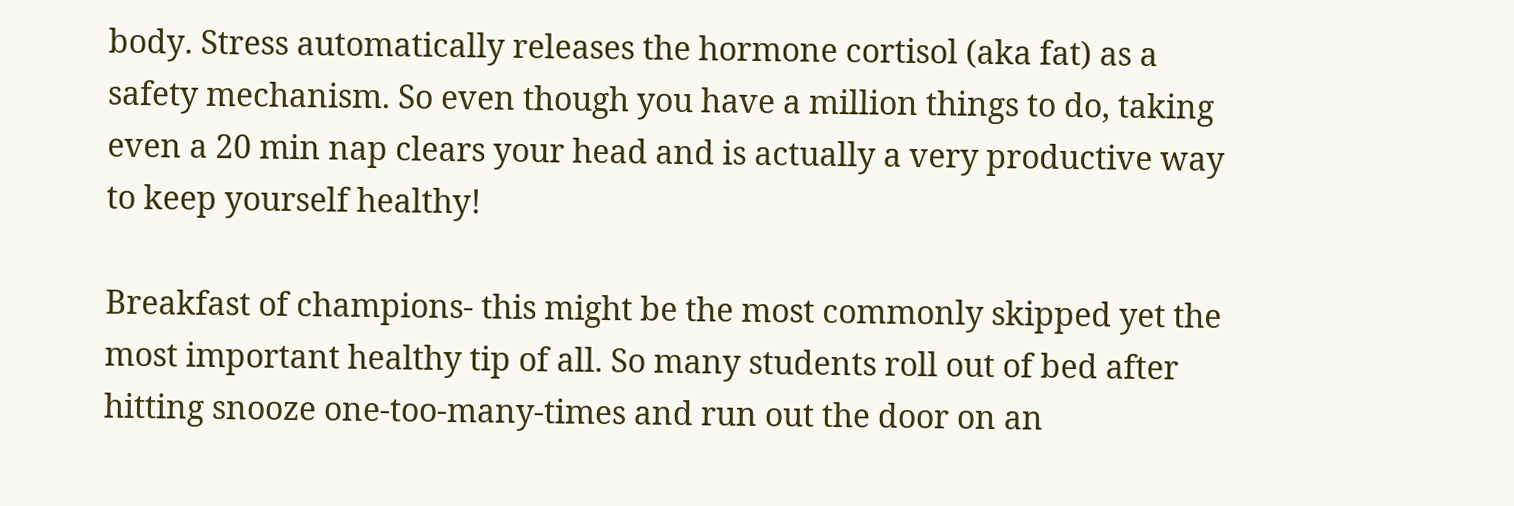body. Stress automatically releases the hormone cortisol (aka fat) as a safety mechanism. So even though you have a million things to do, taking even a 20 min nap clears your head and is actually a very productive way to keep yourself healthy!

Breakfast of champions- this might be the most commonly skipped yet the most important healthy tip of all. So many students roll out of bed after hitting snooze one-too-many-times and run out the door on an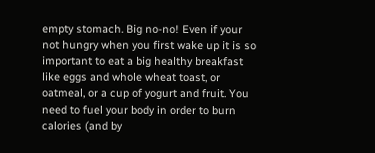empty stomach. Big no-no! Even if your not hungry when you first wake up it is so important to eat a big healthy breakfast like eggs and whole wheat toast, or oatmeal, or a cup of yogurt and fruit. You need to fuel your body in order to burn calories (and by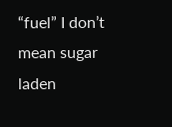“fuel” I don’t mean sugar laden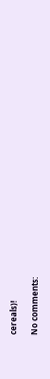cereals)!

No comments: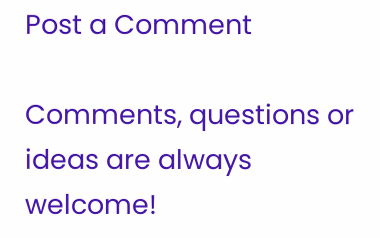Post a Comment

Comments, questions or ideas are always welcome!